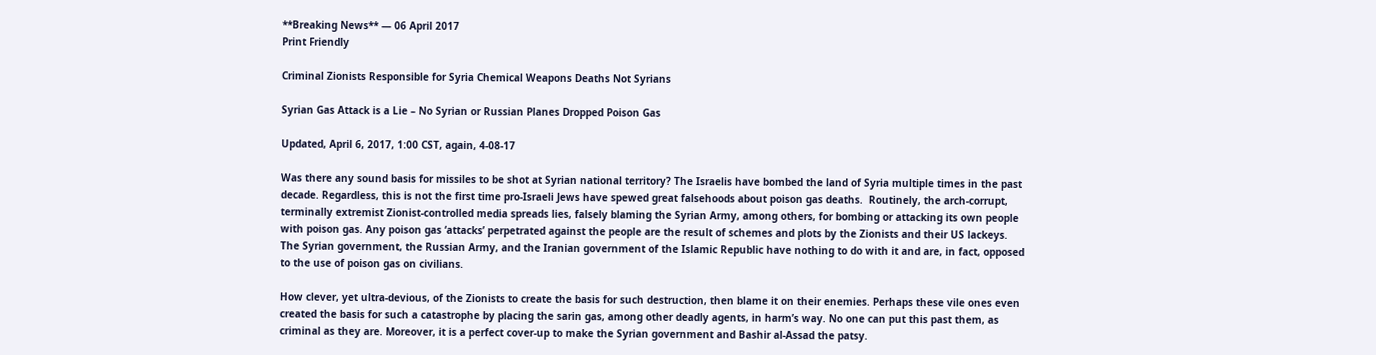**Breaking News** — 06 April 2017
Print Friendly

Criminal Zionists Responsible for Syria Chemical Weapons Deaths Not Syrians

Syrian Gas Attack is a Lie – No Syrian or Russian Planes Dropped Poison Gas

Updated, April 6, 2017, 1:00 CST, again, 4-08-17

Was there any sound basis for missiles to be shot at Syrian national territory? The Israelis have bombed the land of Syria multiple times in the past decade. Regardless, this is not the first time pro-Israeli Jews have spewed great falsehoods about poison gas deaths.  Routinely, the arch-corrupt, terminally extremist Zionist-controlled media spreads lies, falsely blaming the Syrian Army, among others, for bombing or attacking its own people with poison gas. Any poison gas ‘attacks’ perpetrated against the people are the result of schemes and plots by the Zionists and their US lackeys. The Syrian government, the Russian Army, and the Iranian government of the Islamic Republic have nothing to do with it and are, in fact, opposed to the use of poison gas on civilians.

How clever, yet ultra-devious, of the Zionists to create the basis for such destruction, then blame it on their enemies. Perhaps these vile ones even created the basis for such a catastrophe by placing the sarin gas, among other deadly agents, in harm’s way. No one can put this past them, as criminal as they are. Moreover, it is a perfect cover-up to make the Syrian government and Bashir al-Assad the patsy.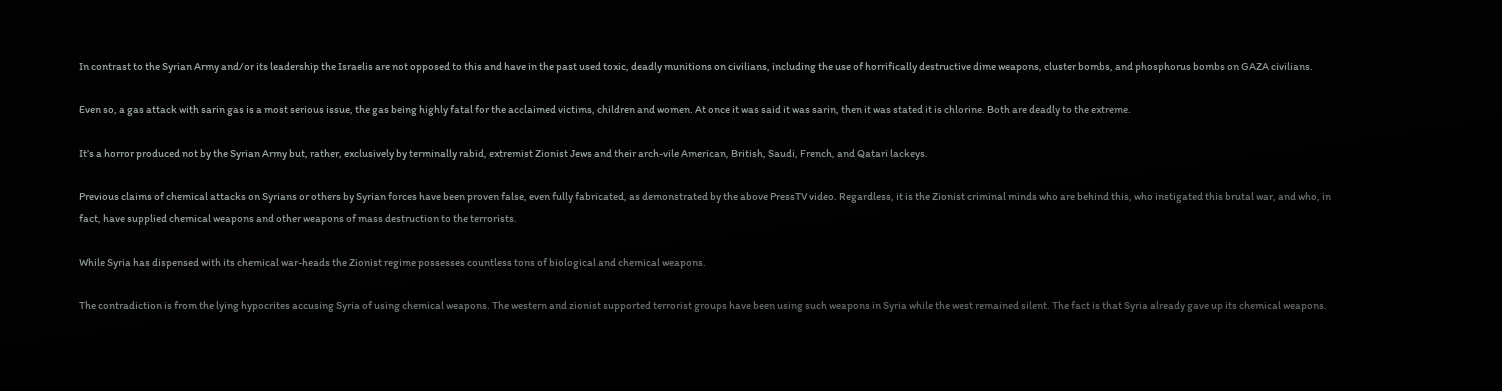In contrast to the Syrian Army and/or its leadership the Israelis are not opposed to this and have in the past used toxic, deadly munitions on civilians, including the use of horrifically destructive dime weapons, cluster bombs, and phosphorus bombs on GAZA civilians.

Even so, a gas attack with sarin gas is a most serious issue, the gas being highly fatal for the acclaimed victims, children and women. At once it was said it was sarin, then it was stated it is chlorine. Both are deadly to the extreme.

It’s a horror produced not by the Syrian Army but, rather, exclusively by terminally rabid, extremist Zionist Jews and their arch-vile American, British, Saudi, French, and Qatari lackeys.

Previous claims of chemical attacks on Syrians or others by Syrian forces have been proven false, even fully fabricated, as demonstrated by the above PressTV video. Regardless, it is the Zionist criminal minds who are behind this, who instigated this brutal war, and who, in fact, have supplied chemical weapons and other weapons of mass destruction to the terrorists.

While Syria has dispensed with its chemical war-heads the Zionist regime possesses countless tons of biological and chemical weapons.

The contradiction is from the lying hypocrites accusing Syria of using chemical weapons. The western and zionist supported terrorist groups have been using such weapons in Syria while the west remained silent. The fact is that Syria already gave up its chemical weapons.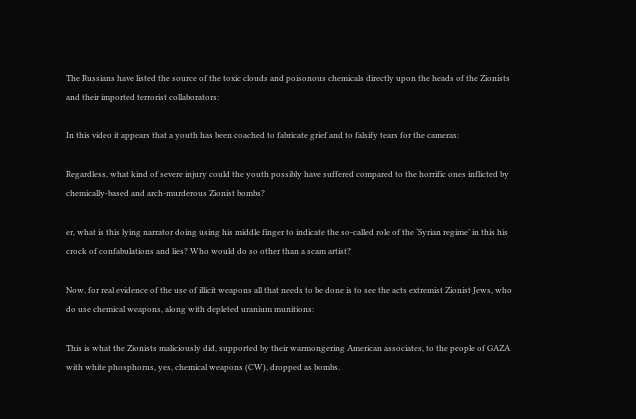The Russians have listed the source of the toxic clouds and poisonous chemicals directly upon the heads of the Zionists and their imported terrorist collaborators:

In this video it appears that a youth has been coached to fabricate grief and to falsify tears for the cameras:

Regardless, what kind of severe injury could the youth possibly have suffered compared to the horrific ones inflicted by chemically-based and arch-murderous Zionist bombs?

er, what is this lying narrator doing using his middle finger to indicate the so-called role of the ‘Syrian regime’ in this his crock of confabulations and lies? Who would do so other than a scam artist?

Now, for real evidence of the use of illicit weapons all that needs to be done is to see the acts extremist Zionist Jews, who do use chemical weapons, along with depleted uranium munitions:

This is what the Zionists maliciously did, supported by their warmongering American associates, to the people of GAZA with white phosphorus, yes, chemical weapons (CW), dropped as bombs.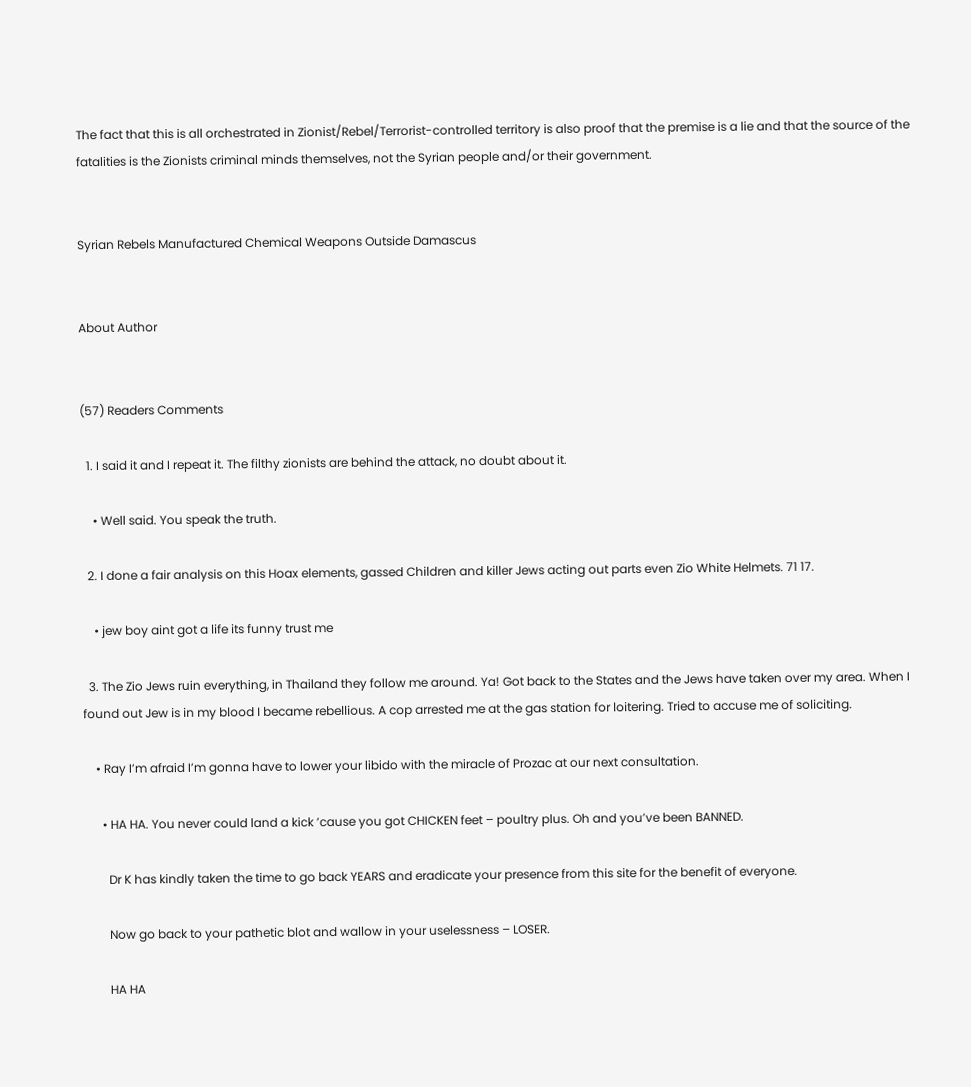The fact that this is all orchestrated in Zionist/Rebel/Terrorist-controlled territory is also proof that the premise is a lie and that the source of the fatalities is the Zionists criminal minds themselves, not the Syrian people and/or their government.


Syrian Rebels Manufactured Chemical Weapons Outside Damascus


About Author


(57) Readers Comments

  1. I said it and I repeat it. The filthy zionists are behind the attack, no doubt about it.

    • Well said. You speak the truth.

  2. I done a fair analysis on this Hoax elements, gassed Children and killer Jews acting out parts even Zio White Helmets. 71 17.

    • jew boy aint got a life its funny trust me

  3. The Zio Jews ruin everything, in Thailand they follow me around. Ya! Got back to the States and the Jews have taken over my area. When I found out Jew is in my blood I became rebellious. A cop arrested me at the gas station for loitering. Tried to accuse me of soliciting.

    • Ray I’m afraid I’m gonna have to lower your libido with the miracle of Prozac at our next consultation.

      • HA HA. You never could land a kick ’cause you got CHICKEN feet – poultry plus. Oh and you’ve been BANNED.

        Dr K has kindly taken the time to go back YEARS and eradicate your presence from this site for the benefit of everyone.

        Now go back to your pathetic blot and wallow in your uselessness – LOSER.

        HA HA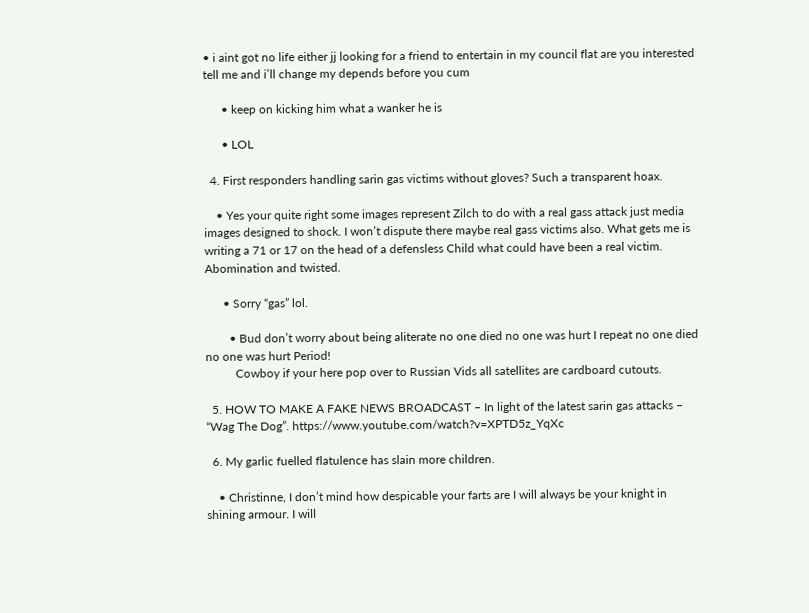• i aint got no life either jj looking for a friend to entertain in my council flat are you interested tell me and i’ll change my depends before you cum

      • keep on kicking him what a wanker he is

      • LOL

  4. First responders handling sarin gas victims without gloves? Such a transparent hoax.

    • Yes your quite right some images represent Zilch to do with a real gass attack just media images designed to shock. I won’t dispute there maybe real gass victims also. What gets me is writing a 71 or 17 on the head of a defensless Child what could have been a real victim. Abomination and twisted.

      • Sorry “gas” lol.

        • Bud don’t worry about being aliterate no one died no one was hurt I repeat no one died no one was hurt Period!
          Cowboy if your here pop over to Russian Vids all satellites are cardboard cutouts.

  5. HOW TO MAKE A FAKE NEWS BROADCAST – In light of the latest sarin gas attacks – “Wag The Dog”. https://www.youtube.com/watch?v=XPTD5z_YqXc

  6. My garlic fuelled flatulence has slain more children.

    • Christinne, I don’t mind how despicable your farts are I will always be your knight in shining armour. I will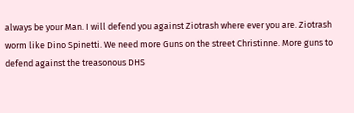always be your Man. I will defend you against Ziotrash where ever you are. Ziotrash worm like Dino Spinetti. We need more Guns on the street Christinne. More guns to defend against the treasonous DHS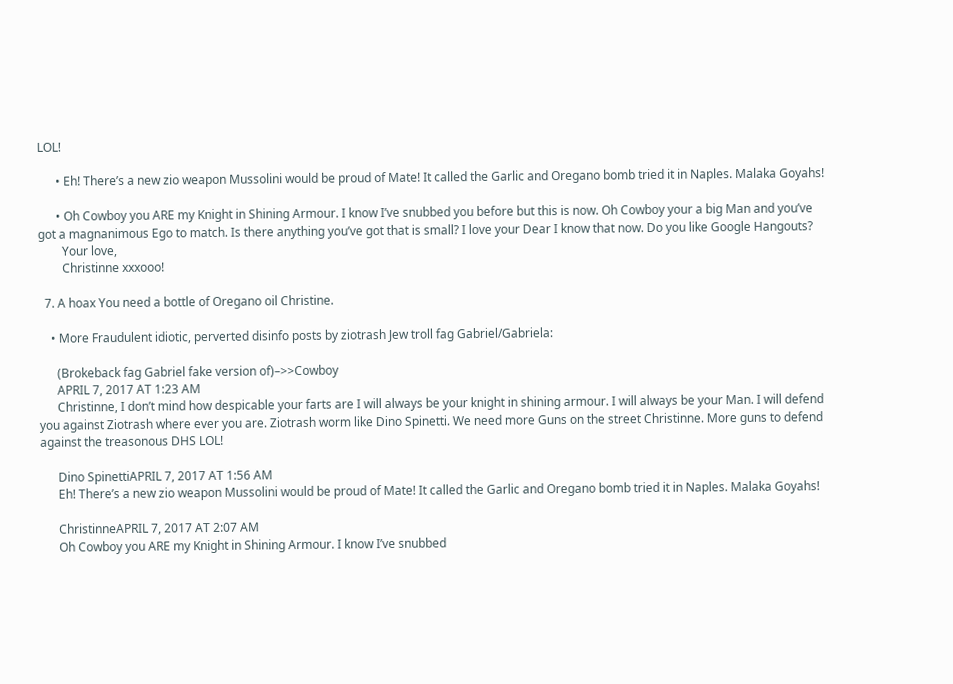LOL!

      • Eh! There’s a new zio weapon Mussolini would be proud of Mate! It called the Garlic and Oregano bomb tried it in Naples. Malaka Goyahs!

      • Oh Cowboy you ARE my Knight in Shining Armour. I know I’ve snubbed you before but this is now. Oh Cowboy your a big Man and you’ve got a magnanimous Ego to match. Is there anything you’ve got that is small? I love your Dear I know that now. Do you like Google Hangouts?
        Your love,
        Christinne xxxooo!

  7. A hoax You need a bottle of Oregano oil Christine.

    • More Fraudulent idiotic, perverted disinfo posts by ziotrash Jew troll fag Gabriel/Gabriela:

      (Brokeback fag Gabriel fake version of)–>>Cowboy
      APRIL 7, 2017 AT 1:23 AM
      Christinne, I don’t mind how despicable your farts are I will always be your knight in shining armour. I will always be your Man. I will defend you against Ziotrash where ever you are. Ziotrash worm like Dino Spinetti. We need more Guns on the street Christinne. More guns to defend against the treasonous DHS LOL!

      Dino SpinettiAPRIL 7, 2017 AT 1:56 AM
      Eh! There’s a new zio weapon Mussolini would be proud of Mate! It called the Garlic and Oregano bomb tried it in Naples. Malaka Goyahs!

      ChristinneAPRIL 7, 2017 AT 2:07 AM
      Oh Cowboy you ARE my Knight in Shining Armour. I know I’ve snubbed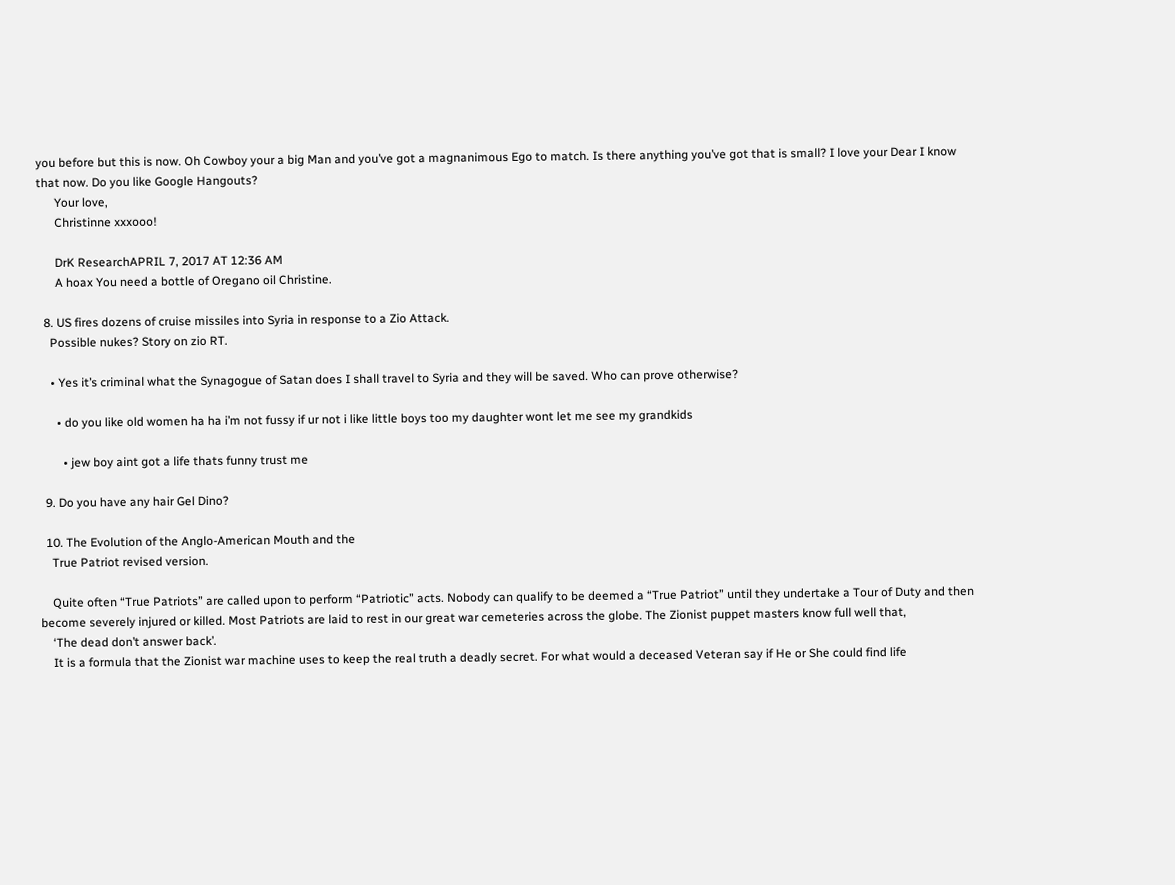you before but this is now. Oh Cowboy your a big Man and you’ve got a magnanimous Ego to match. Is there anything you’ve got that is small? I love your Dear I know that now. Do you like Google Hangouts?
      Your love,
      Christinne xxxooo!

      DrK ResearchAPRIL 7, 2017 AT 12:36 AM
      A hoax You need a bottle of Oregano oil Christine.

  8. US fires dozens of cruise missiles into Syria in response to a Zio Attack.
    Possible nukes? Story on zio RT.

    • Yes it’s criminal what the Synagogue of Satan does I shall travel to Syria and they will be saved. Who can prove otherwise?

      • do you like old women ha ha i’m not fussy if ur not i like little boys too my daughter wont let me see my grandkids

        • jew boy aint got a life thats funny trust me

  9. Do you have any hair Gel Dino?

  10. The Evolution of the Anglo-American Mouth and the
    True Patriot revised version.

    Quite often “True Patriots” are called upon to perform “Patriotic” acts. Nobody can qualify to be deemed a “True Patriot” until they undertake a Tour of Duty and then become severely injured or killed. Most Patriots are laid to rest in our great war cemeteries across the globe. The Zionist puppet masters know full well that,
    ‘The dead don’t answer back’.
    It is a formula that the Zionist war machine uses to keep the real truth a deadly secret. For what would a deceased Veteran say if He or She could find life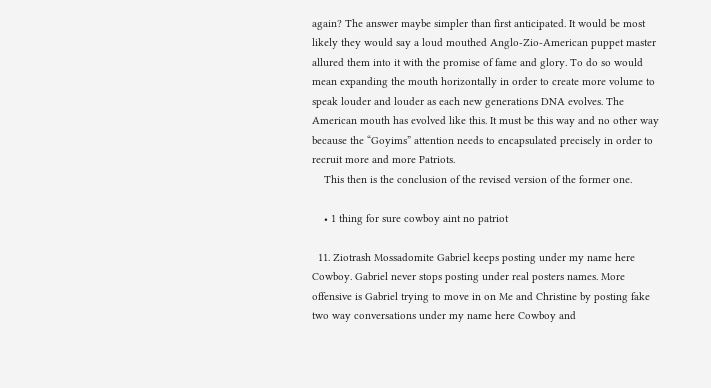again? The answer maybe simpler than first anticipated. It would be most likely they would say a loud mouthed Anglo-Zio-American puppet master allured them into it with the promise of fame and glory. To do so would mean expanding the mouth horizontally in order to create more volume to speak louder and louder as each new generations DNA evolves. The American mouth has evolved like this. It must be this way and no other way because the “Goyims” attention needs to encapsulated precisely in order to recruit more and more Patriots.
    This then is the conclusion of the revised version of the former one.

    • 1 thing for sure cowboy aint no patriot

  11. Ziotrash Mossadomite Gabriel keeps posting under my name here Cowboy. Gabriel never stops posting under real posters names. More offensive is Gabriel trying to move in on Me and Christine by posting fake two way conversations under my name here Cowboy and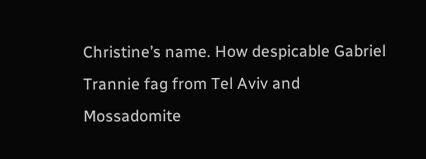Christine’s name. How despicable Gabriel Trannie fag from Tel Aviv and Mossadomite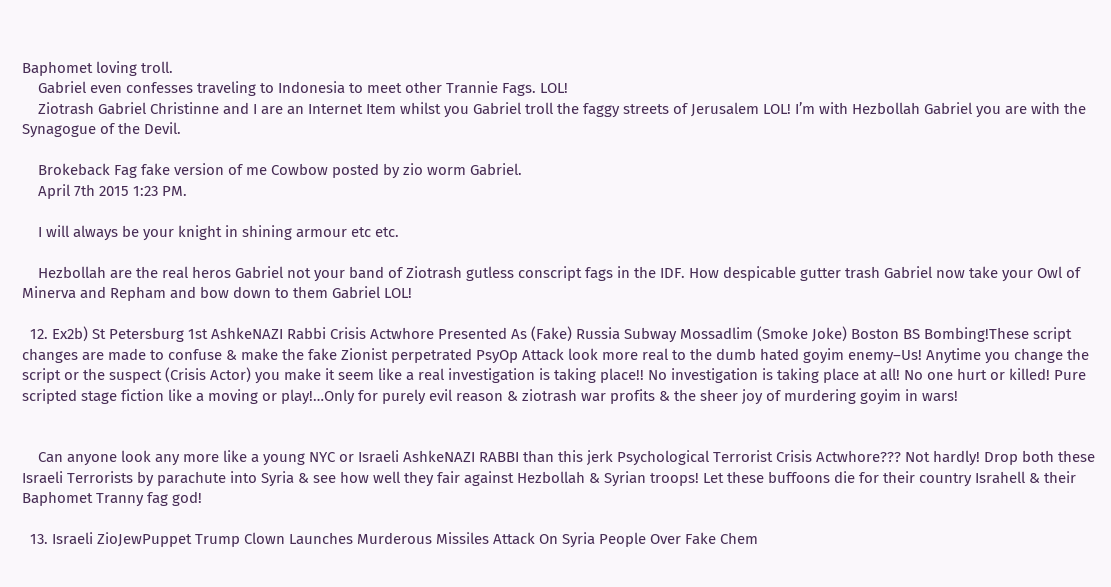Baphomet loving troll.
    Gabriel even confesses traveling to Indonesia to meet other Trannie Fags. LOL!
    Ziotrash Gabriel Christinne and I are an Internet Item whilst you Gabriel troll the faggy streets of Jerusalem LOL! I’m with Hezbollah Gabriel you are with the Synagogue of the Devil.

    Brokeback Fag fake version of me Cowbow posted by zio worm Gabriel.
    April 7th 2015 1:23 PM.

    I will always be your knight in shining armour etc etc.

    Hezbollah are the real heros Gabriel not your band of Ziotrash gutless conscript fags in the IDF. How despicable gutter trash Gabriel now take your Owl of Minerva and Repham and bow down to them Gabriel LOL!

  12. Ex2b) St Petersburg 1st AshkeNAZI Rabbi Crisis Actwhore Presented As (Fake) Russia Subway Mossadlim (Smoke Joke) Boston BS Bombing!These script changes are made to confuse & make the fake Zionist perpetrated PsyOp Attack look more real to the dumb hated goyim enemy–Us! Anytime you change the script or the suspect (Crisis Actor) you make it seem like a real investigation is taking place!! No investigation is taking place at all! No one hurt or killed! Pure scripted stage fiction like a moving or play!…Only for purely evil reason & ziotrash war profits & the sheer joy of murdering goyim in wars!


    Can anyone look any more like a young NYC or Israeli AshkeNAZI RABBI than this jerk Psychological Terrorist Crisis Actwhore??? Not hardly! Drop both these Israeli Terrorists by parachute into Syria & see how well they fair against Hezbollah & Syrian troops! Let these buffoons die for their country Israhell & their Baphomet Tranny fag god!

  13. Israeli ZioJewPuppet Trump Clown Launches Murderous Missiles Attack On Syria People Over Fake Chem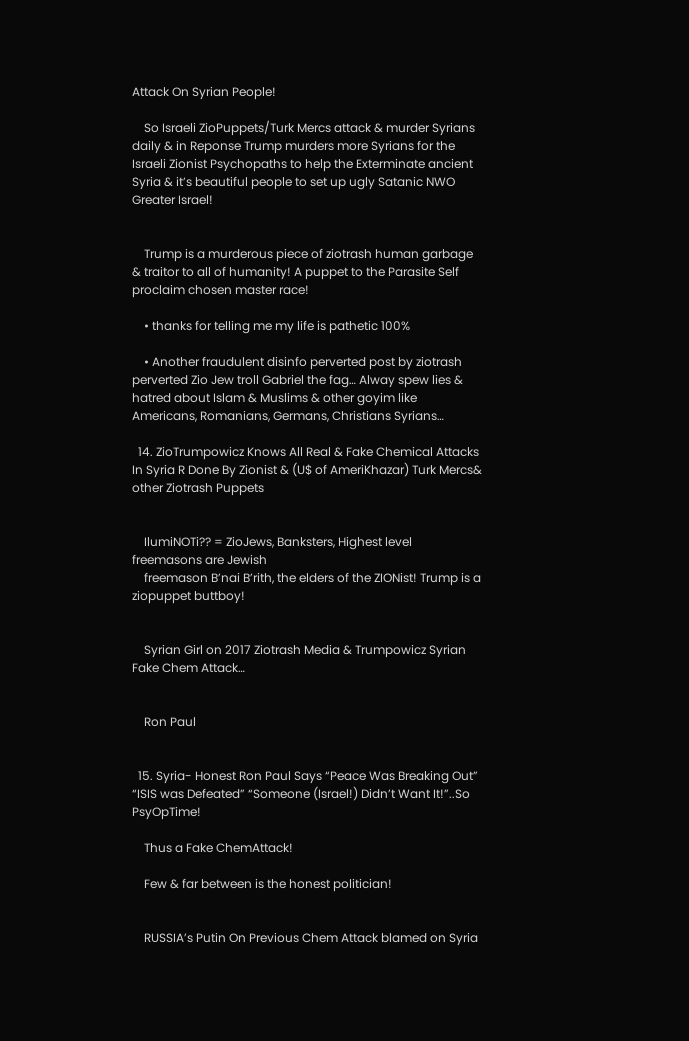Attack On Syrian People!

    So Israeli ZioPuppets/Turk Mercs attack & murder Syrians daily & in Reponse Trump murders more Syrians for the Israeli Zionist Psychopaths to help the Exterminate ancient Syria & it’s beautiful people to set up ugly Satanic NWO Greater Israel!


    Trump is a murderous piece of ziotrash human garbage & traitor to all of humanity! A puppet to the Parasite Self proclaim chosen master race!

    • thanks for telling me my life is pathetic 100%

    • Another fraudulent disinfo perverted post by ziotrash perverted Zio Jew troll Gabriel the fag… Alway spew lies & hatred about Islam & Muslims & other goyim like Americans, Romanians, Germans, Christians Syrians…

  14. ZioTrumpowicz Knows All Real & Fake Chemical Attacks In Syria R Done By Zionist & (U$ of AmeriKhazar) Turk Mercs& other Ziotrash Puppets


    IlumiNOTi?? = ZioJews, Banksters, Highest level freemasons are Jewish
    freemason B’nai B’rith, the elders of the ZIONist! Trump is a ziopuppet buttboy!


    Syrian Girl on 2017 Ziotrash Media & Trumpowicz Syrian Fake Chem Attack…


    Ron Paul


  15. Syria- Honest Ron Paul Says “Peace Was Breaking Out” “ISIS was Defeated” “Someone (Israel!) Didn’t Want It!”..So PsyOpTime!

    Thus a Fake ChemAttack!

    Few & far between is the honest politician!


    RUSSIA’s Putin On Previous Chem Attack blamed on Syria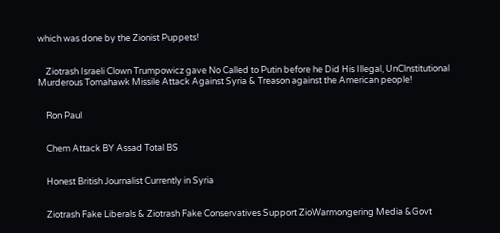which was done by the Zionist Puppets!


    Ziotrash Israeli Clown Trumpowicz gave No Called to Putin before he Did His Illegal, UnClnstitutional Murderous Tomahawk Missile Attack Against Syria & Treason against the American people!


    Ron Paul


    Chem Attack BY Assad Total BS


    Honest British Journalist Currently in Syria


    Ziotrash Fake Liberals & Ziotrash Fake Conservatives Support ZioWarmongering Media &Govt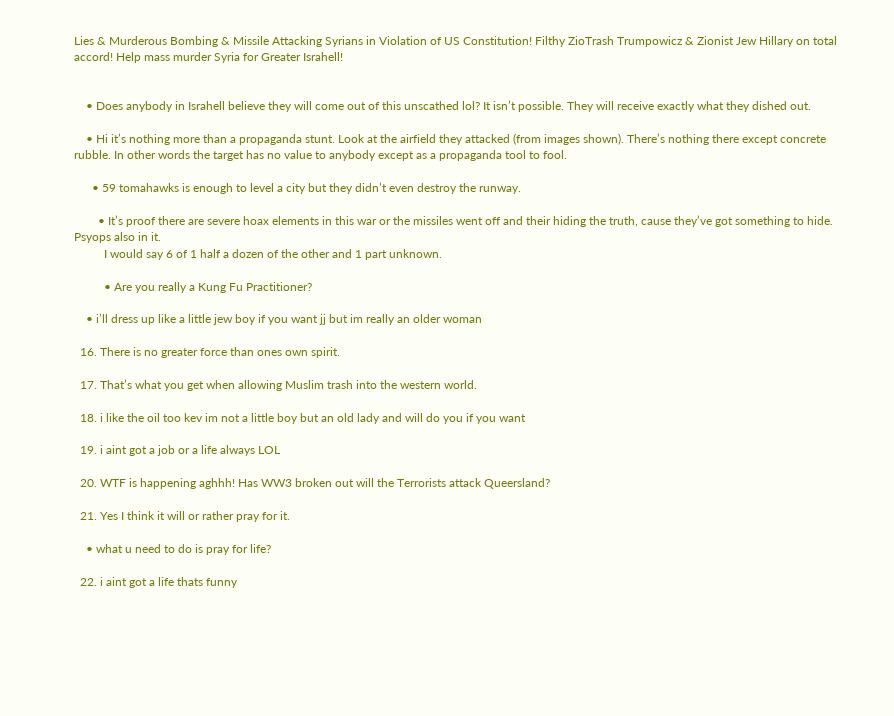Lies & Murderous Bombing & Missile Attacking Syrians in Violation of US Constitution! Filthy ZioTrash Trumpowicz & Zionist Jew Hillary on total accord! Help mass murder Syria for Greater Israhell!


    • Does anybody in Israhell believe they will come out of this unscathed lol? It isn’t possible. They will receive exactly what they dished out.

    • Hi it’s nothing more than a propaganda stunt. Look at the airfield they attacked (from images shown). There’s nothing there except concrete rubble. In other words the target has no value to anybody except as a propaganda tool to fool.

      • 59 tomahawks is enough to level a city but they didn’t even destroy the runway.

        • It’s proof there are severe hoax elements in this war or the missiles went off and their hiding the truth, cause they’ve got something to hide. Psyops also in it.
          I would say 6 of 1 half a dozen of the other and 1 part unknown.

          • Are you really a Kung Fu Practitioner?

    • i’ll dress up like a little jew boy if you want jj but im really an older woman

  16. There is no greater force than ones own spirit.

  17. That’s what you get when allowing Muslim trash into the western world.

  18. i like the oil too kev im not a little boy but an old lady and will do you if you want

  19. i aint got a job or a life always LOL

  20. WTF is happening aghhh! Has WW3 broken out will the Terrorists attack Queersland?

  21. Yes I think it will or rather pray for it.

    • what u need to do is pray for life?

  22. i aint got a life thats funny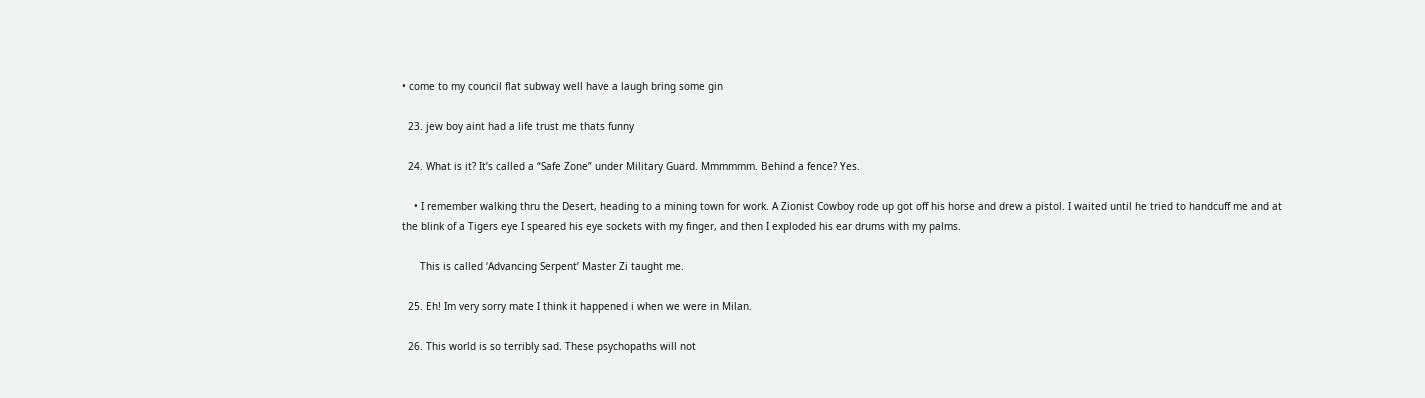• come to my council flat subway well have a laugh bring some gin

  23. jew boy aint had a life trust me thats funny

  24. What is it? It’s called a “Safe Zone” under Military Guard. Mmmmmm. Behind a fence? Yes.

    • I remember walking thru the Desert, heading to a mining town for work. A Zionist Cowboy rode up got off his horse and drew a pistol. I waited until he tried to handcuff me and at the blink of a Tigers eye I speared his eye sockets with my finger, and then I exploded his ear drums with my palms.

      This is called ‘Advancing Serpent’ Master Zi taught me.

  25. Eh! Im very sorry mate I think it happened i when we were in Milan.

  26. This world is so terribly sad. These psychopaths will not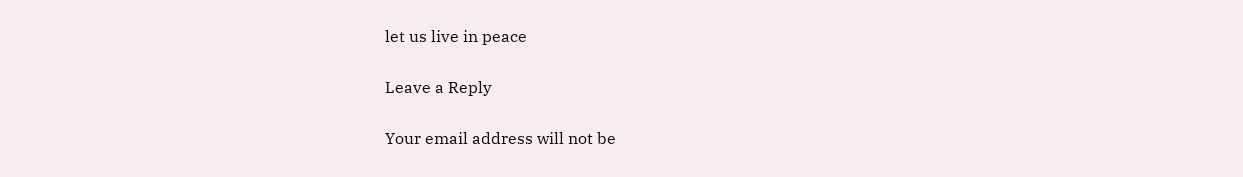let us live in peace

Leave a Reply

Your email address will not be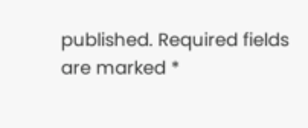published. Required fields are marked *